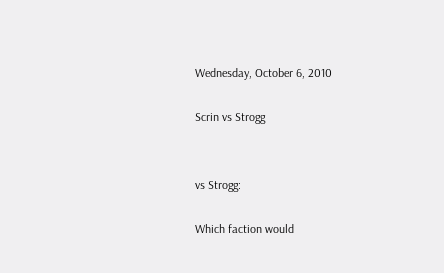Wednesday, October 6, 2010

Scrin vs Strogg


vs Strogg:

Which faction would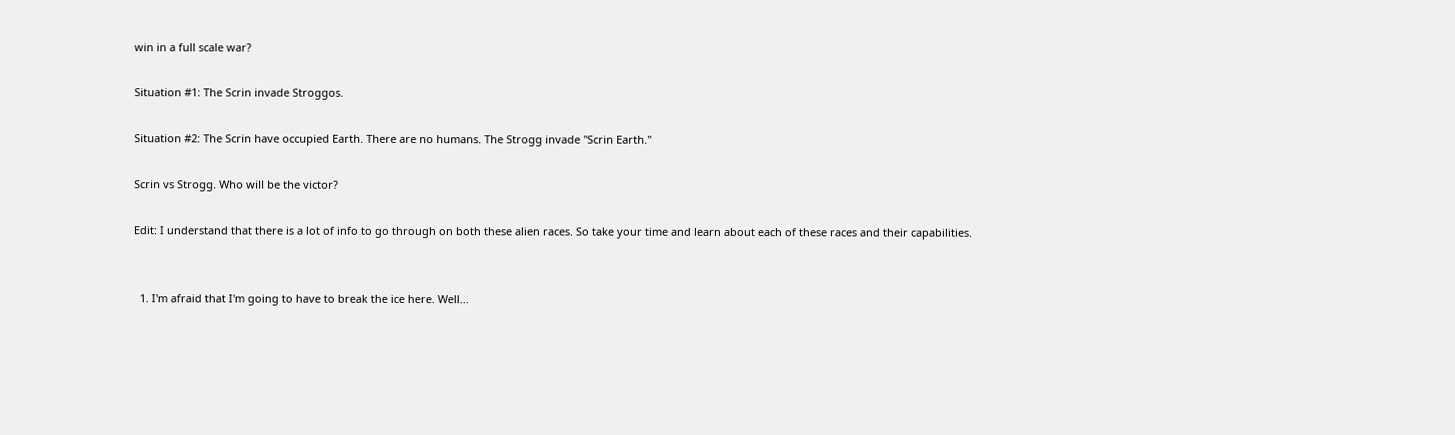win in a full scale war?

Situation #1: The Scrin invade Stroggos.

Situation #2: The Scrin have occupied Earth. There are no humans. The Strogg invade "Scrin Earth."

Scrin vs Strogg. Who will be the victor?

Edit: I understand that there is a lot of info to go through on both these alien races. So take your time and learn about each of these races and their capabilities.


  1. I'm afraid that I'm going to have to break the ice here. Well...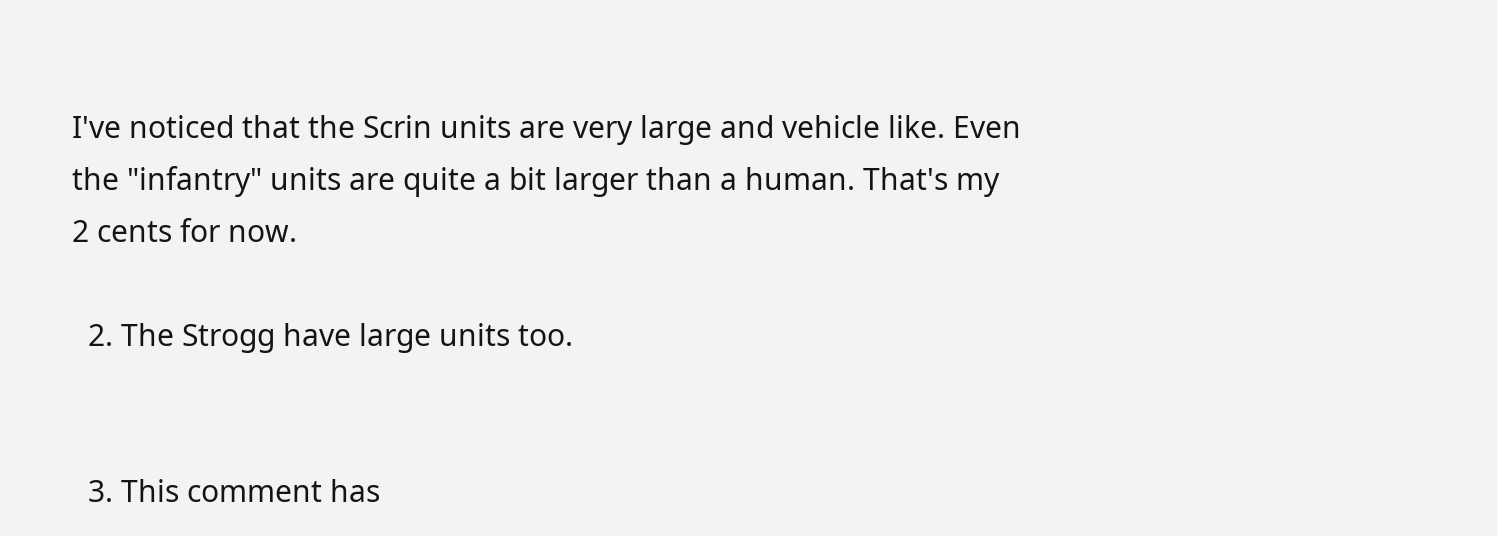I've noticed that the Scrin units are very large and vehicle like. Even the "infantry" units are quite a bit larger than a human. That's my 2 cents for now.

  2. The Strogg have large units too.


  3. This comment has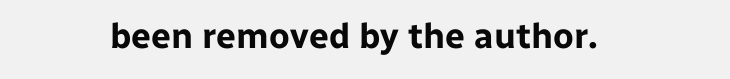been removed by the author.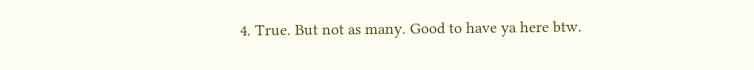4. True. But not as many. Good to have ya here btw.